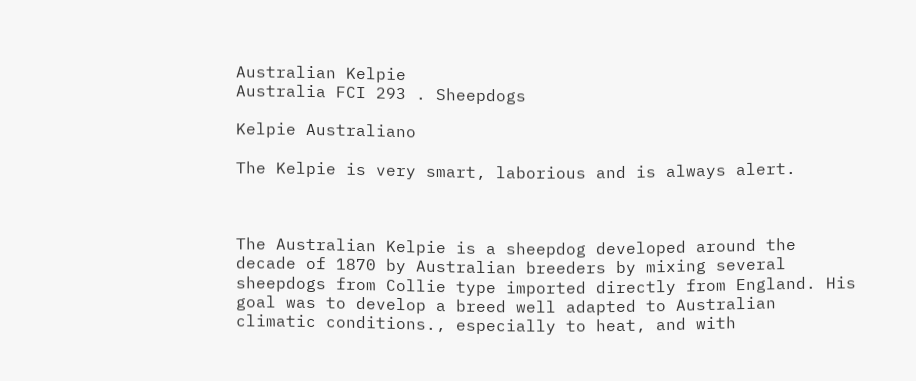Australian Kelpie
Australia FCI 293 . Sheepdogs

Kelpie Australiano

The Kelpie is very smart, laborious and is always alert.



The Australian Kelpie is a sheepdog developed around the decade of 1870 by Australian breeders by mixing several sheepdogs from Collie type imported directly from England. His goal was to develop a breed well adapted to Australian climatic conditions., especially to heat, and with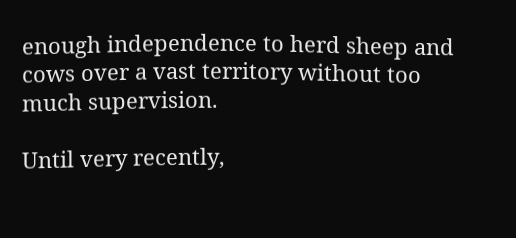enough independence to herd sheep and cows over a vast territory without too much supervision.

Until very recently,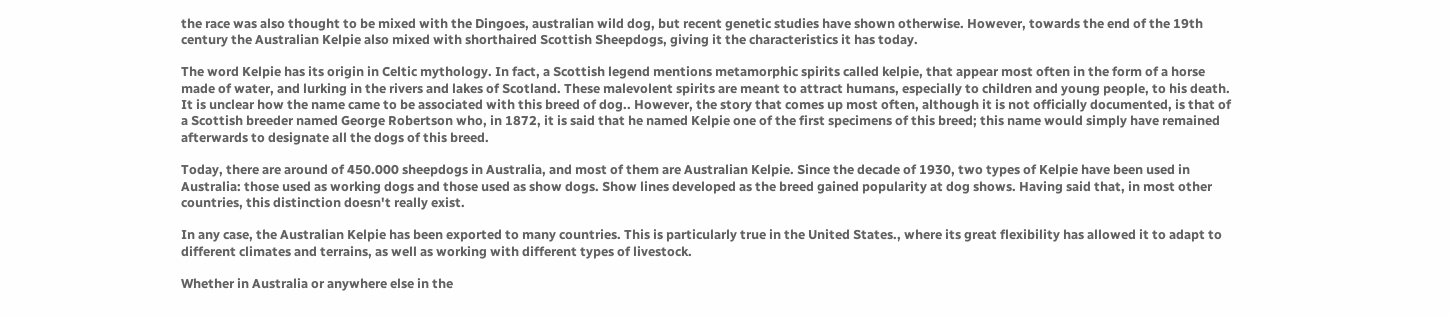the race was also thought to be mixed with the Dingoes, australian wild dog, but recent genetic studies have shown otherwise. However, towards the end of the 19th century the Australian Kelpie also mixed with shorthaired Scottish Sheepdogs, giving it the characteristics it has today.

The word Kelpie has its origin in Celtic mythology. In fact, a Scottish legend mentions metamorphic spirits called kelpie, that appear most often in the form of a horse made of water, and lurking in the rivers and lakes of Scotland. These malevolent spirits are meant to attract humans, especially to children and young people, to his death. It is unclear how the name came to be associated with this breed of dog.. However, the story that comes up most often, although it is not officially documented, is that of a Scottish breeder named George Robertson who, in 1872, it is said that he named Kelpie one of the first specimens of this breed; this name would simply have remained afterwards to designate all the dogs of this breed.

Today, there are around of 450.000 sheepdogs in Australia, and most of them are Australian Kelpie. Since the decade of 1930, two types of Kelpie have been used in Australia: those used as working dogs and those used as show dogs. Show lines developed as the breed gained popularity at dog shows. Having said that, in most other countries, this distinction doesn't really exist.

In any case, the Australian Kelpie has been exported to many countries. This is particularly true in the United States., where its great flexibility has allowed it to adapt to different climates and terrains, as well as working with different types of livestock.

Whether in Australia or anywhere else in the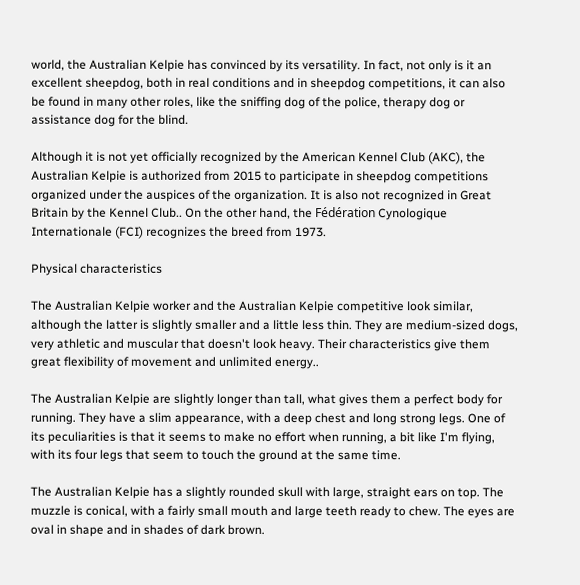world, the Australian Kelpie has convinced by its versatility. In fact, not only is it an excellent sheepdog, both in real conditions and in sheepdog competitions, it can also be found in many other roles, like the sniffing dog of the police, therapy dog or assistance dog for the blind.

Although it is not yet officially recognized by the American Kennel Club (AKC), the Australian Kelpie is authorized from 2015 to participate in sheepdog competitions organized under the auspices of the organization. It is also not recognized in Great Britain by the Kennel Club.. On the other hand, the Fédération Cynologique Internationale (FCI) recognizes the breed from 1973.

Physical characteristics

The Australian Kelpie worker and the Australian Kelpie competitive look similar, although the latter is slightly smaller and a little less thin. They are medium-sized dogs, very athletic and muscular that doesn't look heavy. Their characteristics give them great flexibility of movement and unlimited energy..

The Australian Kelpie are slightly longer than tall, what gives them a perfect body for running. They have a slim appearance, with a deep chest and long strong legs. One of its peculiarities is that it seems to make no effort when running, a bit like I'm flying, with its four legs that seem to touch the ground at the same time.

The Australian Kelpie has a slightly rounded skull with large, straight ears on top. The muzzle is conical, with a fairly small mouth and large teeth ready to chew. The eyes are oval in shape and in shades of dark brown.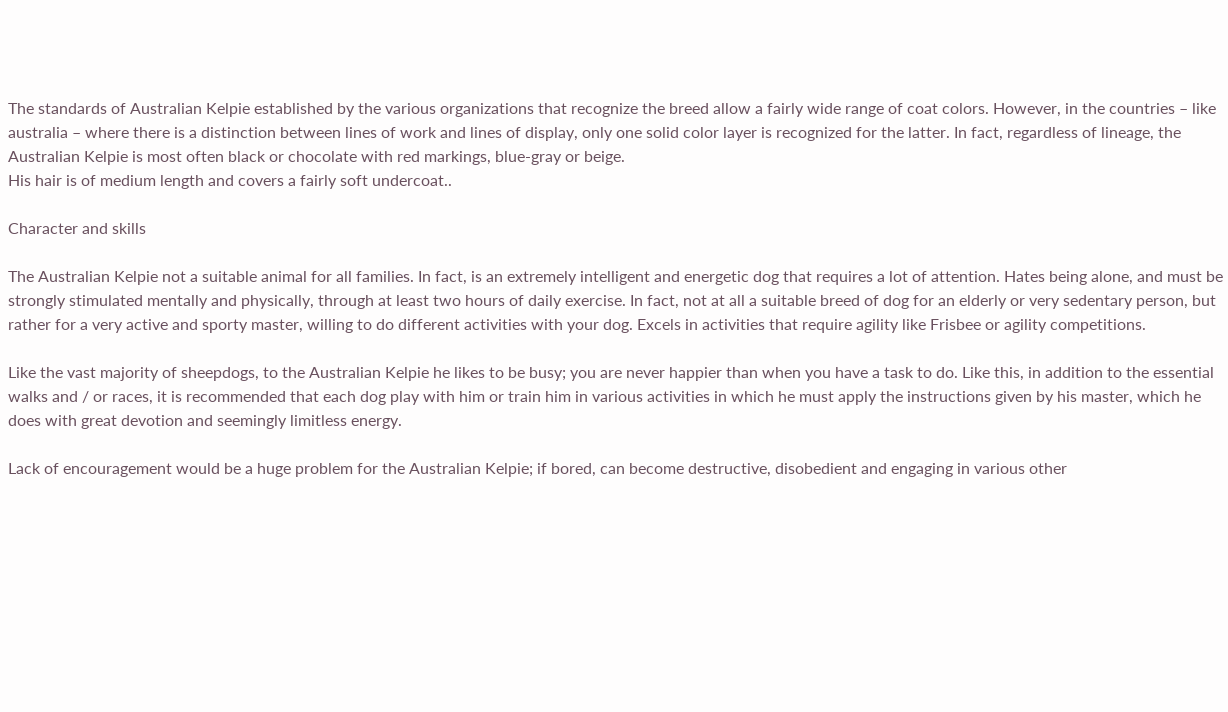The standards of Australian Kelpie established by the various organizations that recognize the breed allow a fairly wide range of coat colors. However, in the countries – like australia – where there is a distinction between lines of work and lines of display, only one solid color layer is recognized for the latter. In fact, regardless of lineage, the Australian Kelpie is most often black or chocolate with red markings, blue-gray or beige.
His hair is of medium length and covers a fairly soft undercoat..

Character and skills

The Australian Kelpie not a suitable animal for all families. In fact, is an extremely intelligent and energetic dog that requires a lot of attention. Hates being alone, and must be strongly stimulated mentally and physically, through at least two hours of daily exercise. In fact, not at all a suitable breed of dog for an elderly or very sedentary person, but rather for a very active and sporty master, willing to do different activities with your dog. Excels in activities that require agility like Frisbee or agility competitions.

Like the vast majority of sheepdogs, to the Australian Kelpie he likes to be busy; you are never happier than when you have a task to do. Like this, in addition to the essential walks and / or races, it is recommended that each dog play with him or train him in various activities in which he must apply the instructions given by his master, which he does with great devotion and seemingly limitless energy.

Lack of encouragement would be a huge problem for the Australian Kelpie; if bored, can become destructive, disobedient and engaging in various other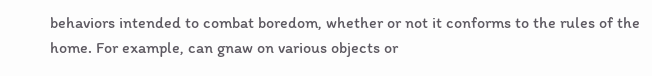behaviors intended to combat boredom, whether or not it conforms to the rules of the home. For example, can gnaw on various objects or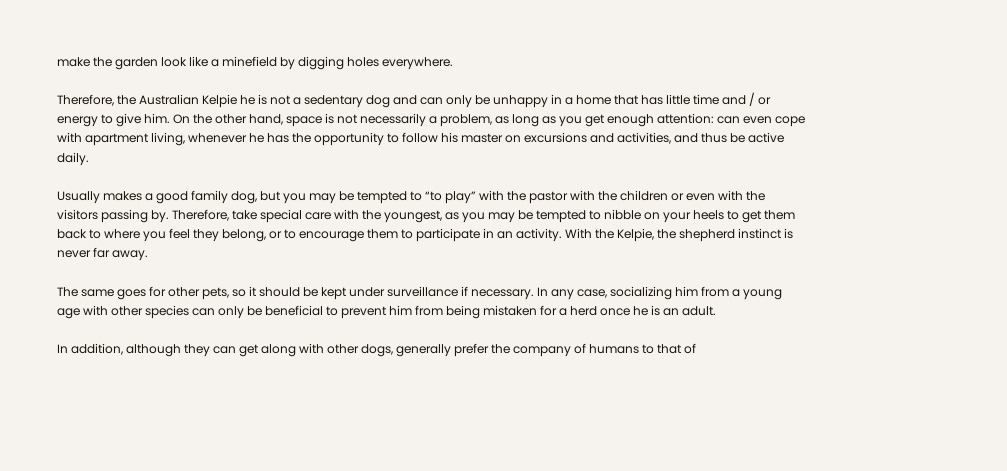make the garden look like a minefield by digging holes everywhere.

Therefore, the Australian Kelpie he is not a sedentary dog and can only be unhappy in a home that has little time and / or energy to give him. On the other hand, space is not necessarily a problem, as long as you get enough attention: can even cope with apartment living, whenever he has the opportunity to follow his master on excursions and activities, and thus be active daily.

Usually makes a good family dog, but you may be tempted to “to play” with the pastor with the children or even with the visitors passing by. Therefore, take special care with the youngest, as you may be tempted to nibble on your heels to get them back to where you feel they belong, or to encourage them to participate in an activity. With the Kelpie, the shepherd instinct is never far away.

The same goes for other pets, so it should be kept under surveillance if necessary. In any case, socializing him from a young age with other species can only be beneficial to prevent him from being mistaken for a herd once he is an adult.

In addition, although they can get along with other dogs, generally prefer the company of humans to that of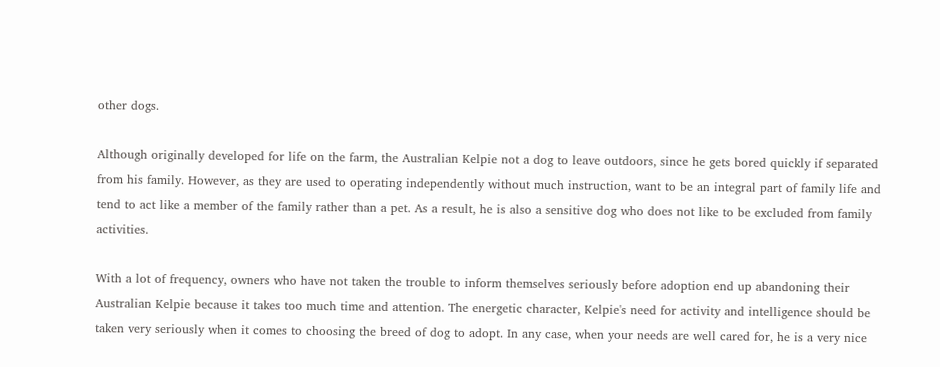other dogs.

Although originally developed for life on the farm, the Australian Kelpie not a dog to leave outdoors, since he gets bored quickly if separated from his family. However, as they are used to operating independently without much instruction, want to be an integral part of family life and tend to act like a member of the family rather than a pet. As a result, he is also a sensitive dog who does not like to be excluded from family activities.

With a lot of frequency, owners who have not taken the trouble to inform themselves seriously before adoption end up abandoning their Australian Kelpie because it takes too much time and attention. The energetic character, Kelpie's need for activity and intelligence should be taken very seriously when it comes to choosing the breed of dog to adopt. In any case, when your needs are well cared for, he is a very nice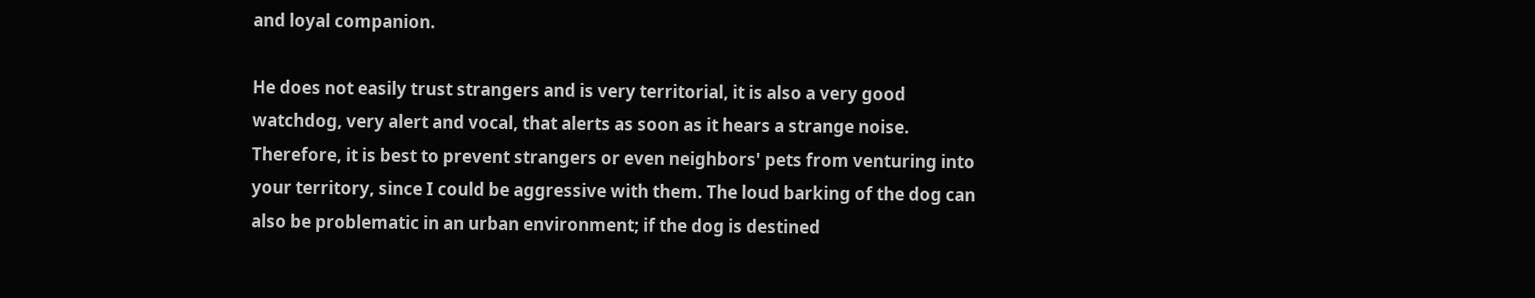and loyal companion.

He does not easily trust strangers and is very territorial, it is also a very good watchdog, very alert and vocal, that alerts as soon as it hears a strange noise. Therefore, it is best to prevent strangers or even neighbors' pets from venturing into your territory, since I could be aggressive with them. The loud barking of the dog can also be problematic in an urban environment; if the dog is destined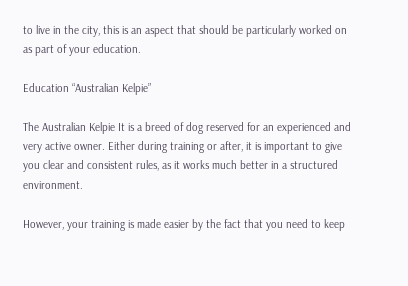to live in the city, this is an aspect that should be particularly worked on as part of your education.

Education “Australian Kelpie”

The Australian Kelpie It is a breed of dog reserved for an experienced and very active owner. Either during training or after, it is important to give you clear and consistent rules, as it works much better in a structured environment.

However, your training is made easier by the fact that you need to keep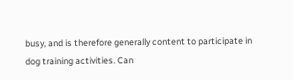busy, and is therefore generally content to participate in dog training activities. Can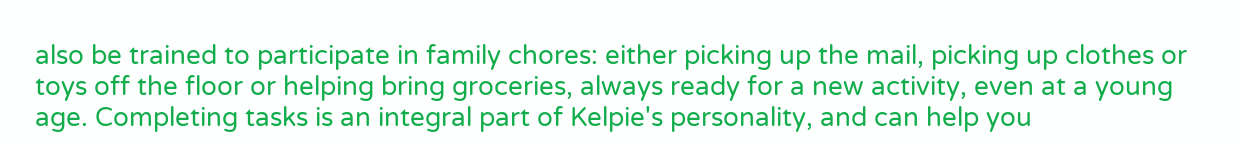also be trained to participate in family chores: either picking up the mail, picking up clothes or toys off the floor or helping bring groceries, always ready for a new activity, even at a young age. Completing tasks is an integral part of Kelpie's personality, and can help you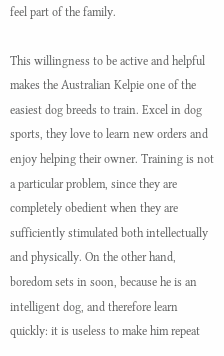feel part of the family.

This willingness to be active and helpful makes the Australian Kelpie one of the easiest dog breeds to train. Excel in dog sports, they love to learn new orders and enjoy helping their owner. Training is not a particular problem, since they are completely obedient when they are sufficiently stimulated both intellectually and physically. On the other hand, boredom sets in soon, because he is an intelligent dog, and therefore learn quickly: it is useless to make him repeat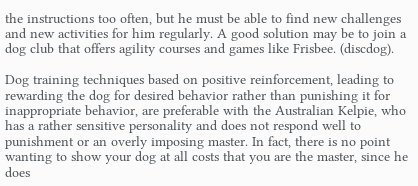the instructions too often, but he must be able to find new challenges and new activities for him regularly. A good solution may be to join a dog club that offers agility courses and games like Frisbee. (discdog).

Dog training techniques based on positive reinforcement, leading to rewarding the dog for desired behavior rather than punishing it for inappropriate behavior, are preferable with the Australian Kelpie, who has a rather sensitive personality and does not respond well to punishment or an overly imposing master. In fact, there is no point wanting to show your dog at all costs that you are the master, since he does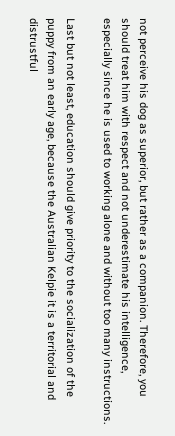not perceive his dog as superior, but rather as a companion. Therefore, you should treat him with respect and not underestimate his intelligence, especially since he is used to working alone and without too many instructions.

Last but not least, education should give priority to the socialization of the puppy from an early age, because the Australian Kelpie it is a territorial and distrustful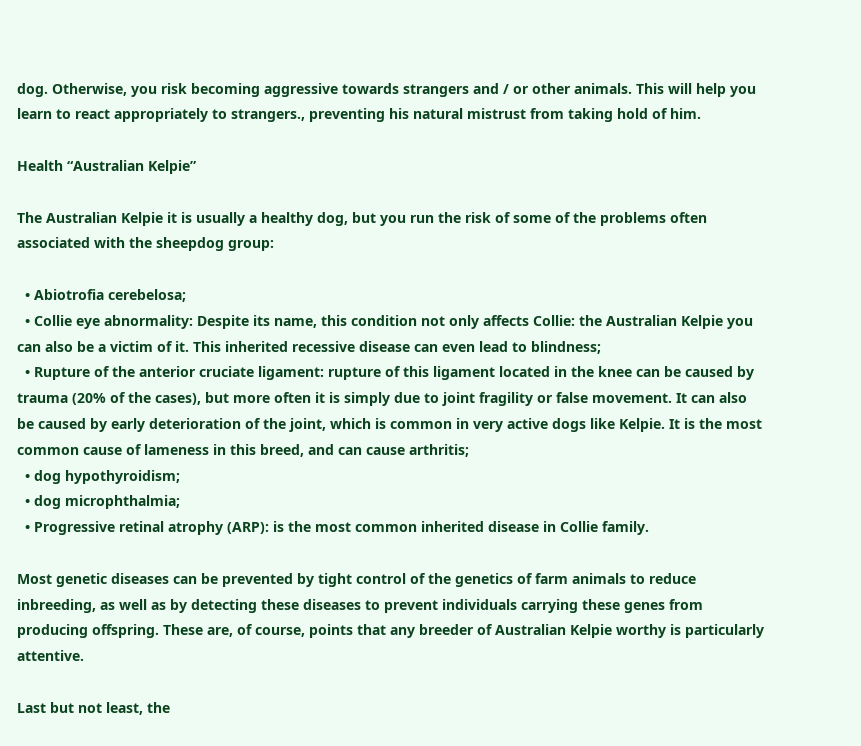dog. Otherwise, you risk becoming aggressive towards strangers and / or other animals. This will help you learn to react appropriately to strangers., preventing his natural mistrust from taking hold of him.

Health “Australian Kelpie”

The Australian Kelpie it is usually a healthy dog, but you run the risk of some of the problems often associated with the sheepdog group:

  • Abiotrofia cerebelosa;
  • Collie eye abnormality: Despite its name, this condition not only affects Collie: the Australian Kelpie you can also be a victim of it. This inherited recessive disease can even lead to blindness;
  • Rupture of the anterior cruciate ligament: rupture of this ligament located in the knee can be caused by trauma (20% of the cases), but more often it is simply due to joint fragility or false movement. It can also be caused by early deterioration of the joint, which is common in very active dogs like Kelpie. It is the most common cause of lameness in this breed, and can cause arthritis;
  • dog hypothyroidism;
  • dog microphthalmia;
  • Progressive retinal atrophy (ARP): is the most common inherited disease in Collie family.

Most genetic diseases can be prevented by tight control of the genetics of farm animals to reduce inbreeding, as well as by detecting these diseases to prevent individuals carrying these genes from producing offspring. These are, of course, points that any breeder of Australian Kelpie worthy is particularly attentive.

Last but not least, the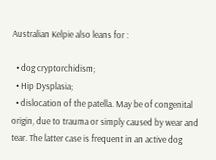Australian Kelpie also leans for :

  • dog cryptorchidism;
  • Hip Dysplasia;
  • dislocation of the patella. May be of congenital origin, due to trauma or simply caused by wear and tear. The latter case is frequent in an active dog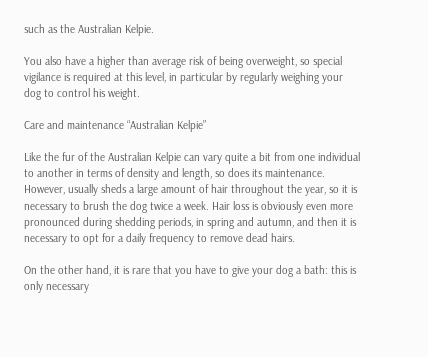such as the Australian Kelpie.

You also have a higher than average risk of being overweight, so special vigilance is required at this level, in particular by regularly weighing your dog to control his weight.

Care and maintenance “Australian Kelpie”

Like the fur of the Australian Kelpie can vary quite a bit from one individual to another in terms of density and length, so does its maintenance. However, usually sheds a large amount of hair throughout the year, so it is necessary to brush the dog twice a week. Hair loss is obviously even more pronounced during shedding periods, in spring and autumn, and then it is necessary to opt for a daily frequency to remove dead hairs.

On the other hand, it is rare that you have to give your dog a bath: this is only necessary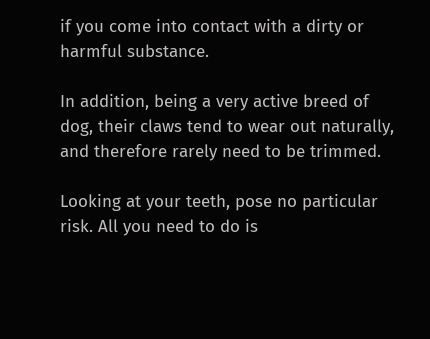if you come into contact with a dirty or harmful substance.

In addition, being a very active breed of dog, their claws tend to wear out naturally, and therefore rarely need to be trimmed.

Looking at your teeth, pose no particular risk. All you need to do is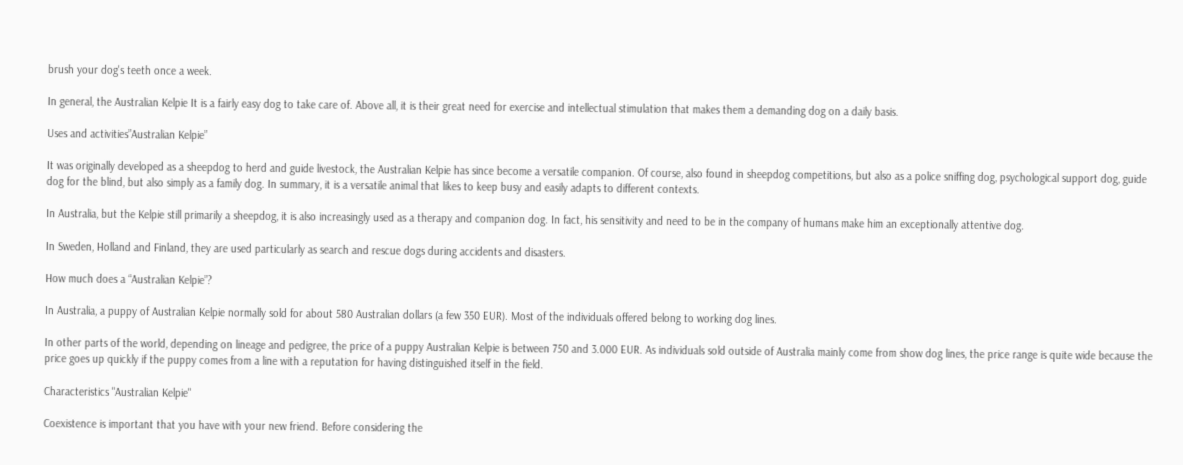brush your dog's teeth once a week.

In general, the Australian Kelpie It is a fairly easy dog to take care of. Above all, it is their great need for exercise and intellectual stimulation that makes them a demanding dog on a daily basis.

Uses and activities”Australian Kelpie”

It was originally developed as a sheepdog to herd and guide livestock, the Australian Kelpie has since become a versatile companion. Of course, also found in sheepdog competitions, but also as a police sniffing dog, psychological support dog, guide dog for the blind, but also simply as a family dog. In summary, it is a versatile animal that likes to keep busy and easily adapts to different contexts.

In Australia, but the Kelpie still primarily a sheepdog, it is also increasingly used as a therapy and companion dog. In fact, his sensitivity and need to be in the company of humans make him an exceptionally attentive dog.

In Sweden, Holland and Finland, they are used particularly as search and rescue dogs during accidents and disasters.

How much does a “Australian Kelpie”?

In Australia, a puppy of Australian Kelpie normally sold for about 580 Australian dollars (a few 350 EUR). Most of the individuals offered belong to working dog lines.

In other parts of the world, depending on lineage and pedigree, the price of a puppy Australian Kelpie is between 750 and 3.000 EUR. As individuals sold outside of Australia mainly come from show dog lines, the price range is quite wide because the price goes up quickly if the puppy comes from a line with a reputation for having distinguished itself in the field.

Characteristics "Australian Kelpie"

Coexistence is important that you have with your new friend. Before considering the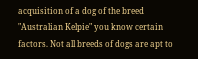acquisition of a dog of the breed "Australian Kelpie" you know certain factors. Not all breeds of dogs are apt to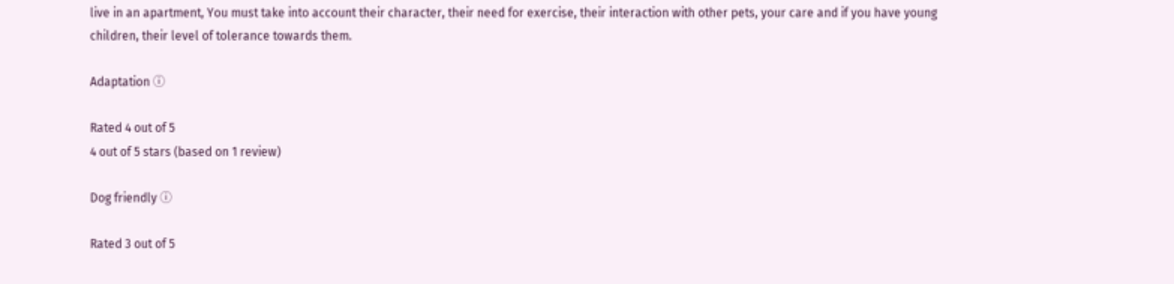live in an apartment, You must take into account their character, their need for exercise, their interaction with other pets, your care and if you have young children, their level of tolerance towards them.

Adaptation ⓘ

Rated 4 out of 5
4 out of 5 stars (based on 1 review)

Dog friendly ⓘ

Rated 3 out of 5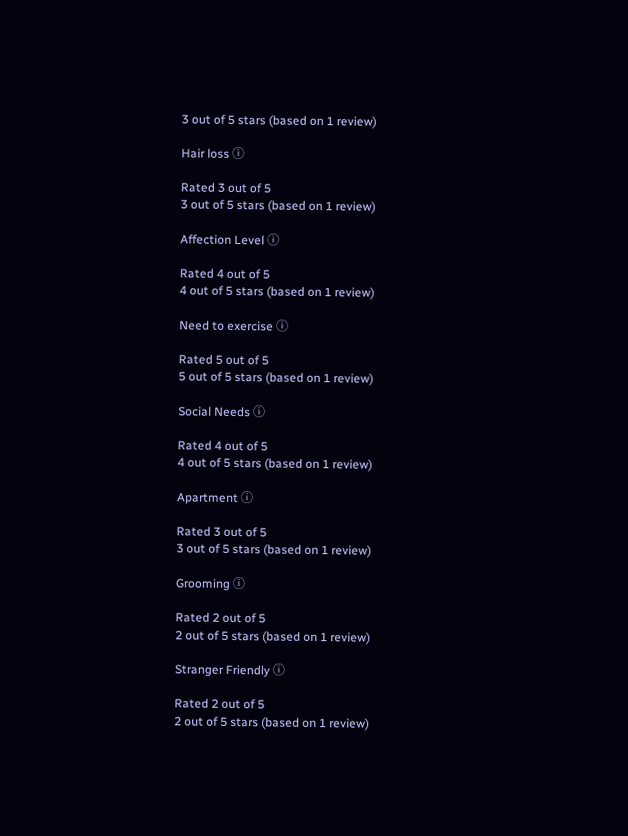3 out of 5 stars (based on 1 review)

Hair loss ⓘ

Rated 3 out of 5
3 out of 5 stars (based on 1 review)

Affection Level ⓘ

Rated 4 out of 5
4 out of 5 stars (based on 1 review)

Need to exercise ⓘ

Rated 5 out of 5
5 out of 5 stars (based on 1 review)

Social Needs ⓘ

Rated 4 out of 5
4 out of 5 stars (based on 1 review)

Apartment ⓘ

Rated 3 out of 5
3 out of 5 stars (based on 1 review)

Grooming ⓘ

Rated 2 out of 5
2 out of 5 stars (based on 1 review)

Stranger Friendly ⓘ

Rated 2 out of 5
2 out of 5 stars (based on 1 review)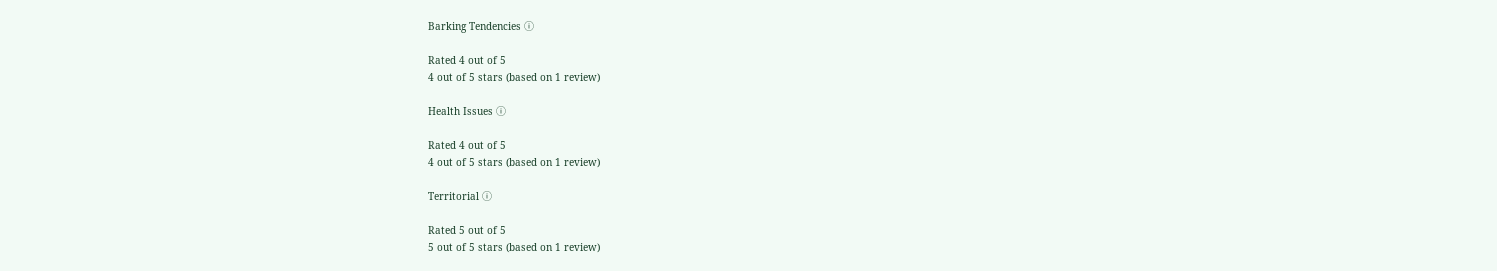Barking Tendencies ⓘ

Rated 4 out of 5
4 out of 5 stars (based on 1 review)

Health Issues ⓘ

Rated 4 out of 5
4 out of 5 stars (based on 1 review)

Territorial ⓘ

Rated 5 out of 5
5 out of 5 stars (based on 1 review)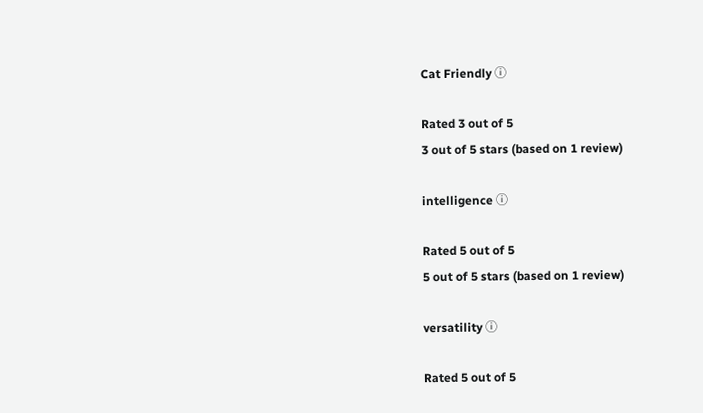Cat Friendly ⓘ

Rated 3 out of 5
3 out of 5 stars (based on 1 review)

intelligence ⓘ

Rated 5 out of 5
5 out of 5 stars (based on 1 review)

versatility ⓘ

Rated 5 out of 5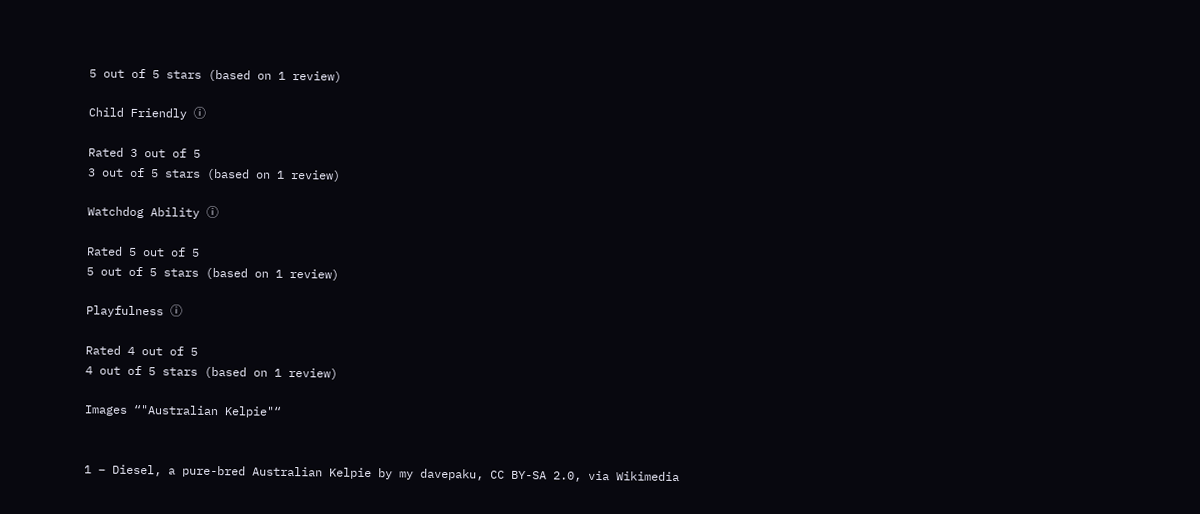5 out of 5 stars (based on 1 review)

Child Friendly ⓘ

Rated 3 out of 5
3 out of 5 stars (based on 1 review)

Watchdog Ability ⓘ

Rated 5 out of 5
5 out of 5 stars (based on 1 review)

Playfulness ⓘ

Rated 4 out of 5
4 out of 5 stars (based on 1 review)

Images “"Australian Kelpie"“


1 – Diesel, a pure-bred Australian Kelpie by my davepaku, CC BY-SA 2.0, via Wikimedia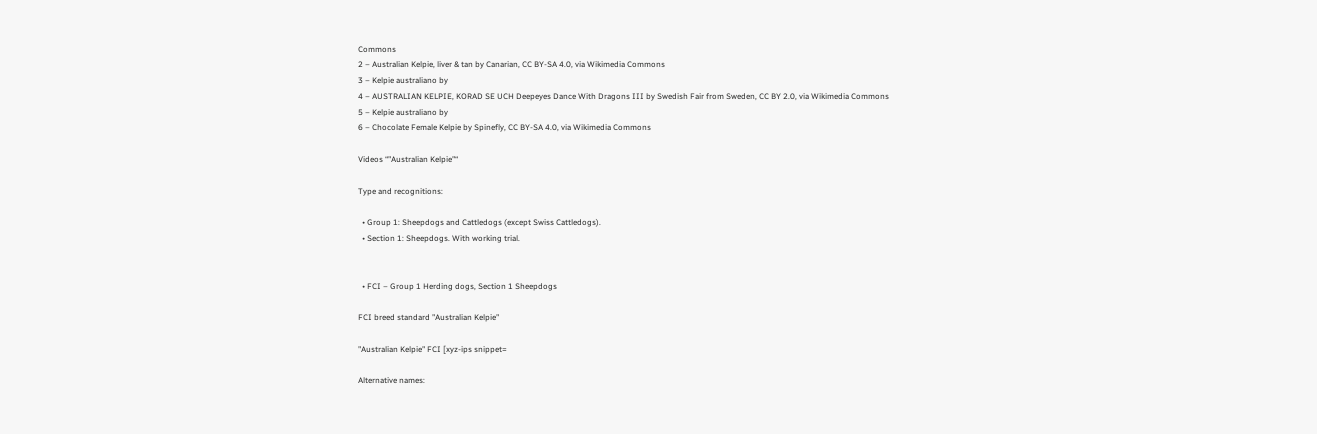Commons
2 – Australian Kelpie, liver & tan by Canarian, CC BY-SA 4.0, via Wikimedia Commons
3 – Kelpie australiano by
4 – AUSTRALIAN KELPIE, KORAD SE UCH Deepeyes Dance With Dragons III by Swedish Fair from Sweden, CC BY 2.0, via Wikimedia Commons
5 – Kelpie australiano by
6 – Chocolate Female Kelpie by Spinefly, CC BY-SA 4.0, via Wikimedia Commons

Videos “"Australian Kelpie"“

Type and recognitions:

  • Group 1: Sheepdogs and Cattledogs (except Swiss Cattledogs).
  • Section 1: Sheepdogs. With working trial.


  • FCI – Group 1 Herding dogs, Section 1 Sheepdogs

FCI breed standard "Australian Kelpie"

"Australian Kelpie" FCI [xyz-ips snippet=

Alternative names: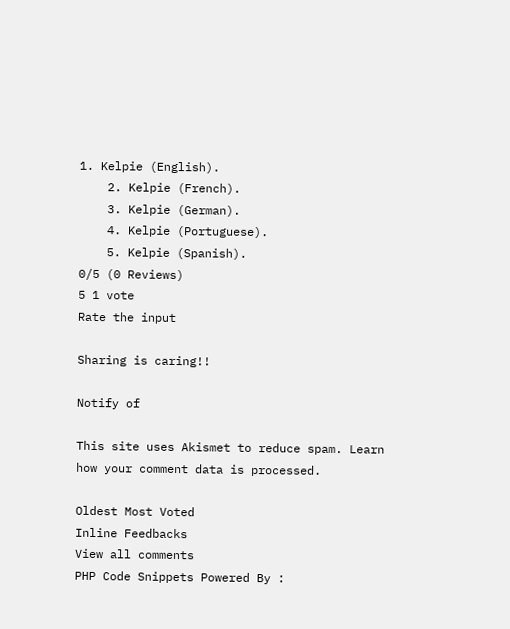1. Kelpie (English).
    2. Kelpie (French).
    3. Kelpie (German).
    4. Kelpie (Portuguese).
    5. Kelpie (Spanish).
0/5 (0 Reviews)
5 1 vote
Rate the input

Sharing is caring!!

Notify of

This site uses Akismet to reduce spam. Learn how your comment data is processed.

Oldest Most Voted
Inline Feedbacks
View all comments
PHP Code Snippets Powered By :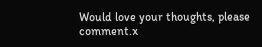Would love your thoughts, please comment.x